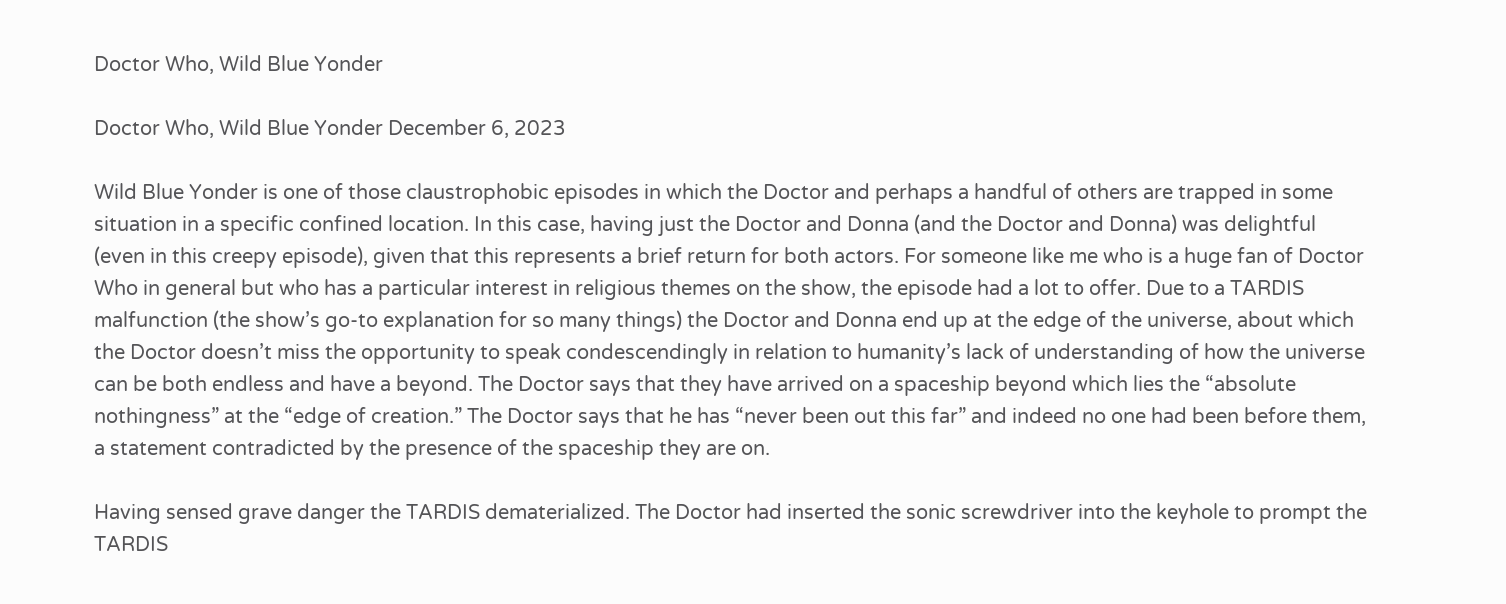Doctor Who, Wild Blue Yonder

Doctor Who, Wild Blue Yonder December 6, 2023

Wild Blue Yonder is one of those claustrophobic episodes in which the Doctor and perhaps a handful of others are trapped in some situation in a specific confined location. In this case, having just the Doctor and Donna (and the Doctor and Donna) was delightful (even in this creepy episode), given that this represents a brief return for both actors. For someone like me who is a huge fan of Doctor Who in general but who has a particular interest in religious themes on the show, the episode had a lot to offer. Due to a TARDIS malfunction (the show’s go-to explanation for so many things) the Doctor and Donna end up at the edge of the universe, about which the Doctor doesn’t miss the opportunity to speak condescendingly in relation to humanity’s lack of understanding of how the universe can be both endless and have a beyond. The Doctor says that they have arrived on a spaceship beyond which lies the “absolute nothingness” at the “edge of creation.” The Doctor says that he has “never been out this far” and indeed no one had been before them, a statement contradicted by the presence of the spaceship they are on.

Having sensed grave danger the TARDIS dematerialized. The Doctor had inserted the sonic screwdriver into the keyhole to prompt the TARDIS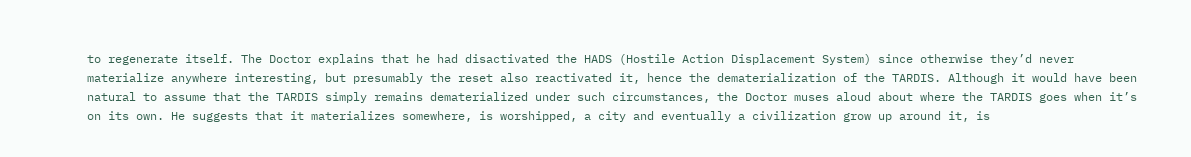to regenerate itself. The Doctor explains that he had disactivated the HADS (Hostile Action Displacement System) since otherwise they’d never materialize anywhere interesting, but presumably the reset also reactivated it, hence the dematerialization of the TARDIS. Although it would have been natural to assume that the TARDIS simply remains dematerialized under such circumstances, the Doctor muses aloud about where the TARDIS goes when it’s on its own. He suggests that it materializes somewhere, is worshipped, a city and eventually a civilization grow up around it, is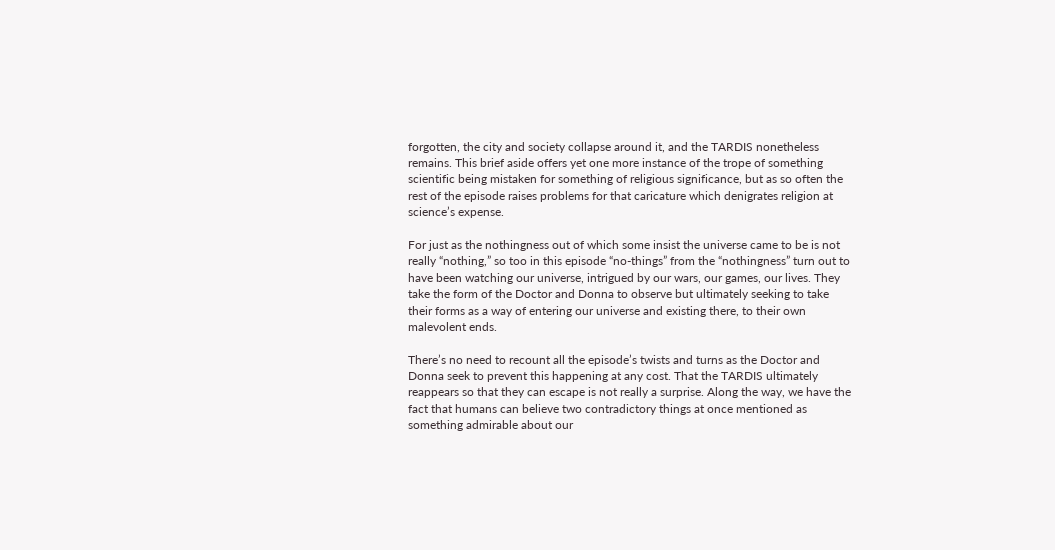forgotten, the city and society collapse around it, and the TARDIS nonetheless remains. This brief aside offers yet one more instance of the trope of something scientific being mistaken for something of religious significance, but as so often the rest of the episode raises problems for that caricature which denigrates religion at science’s expense.

For just as the nothingness out of which some insist the universe came to be is not really “nothing,” so too in this episode “no-things” from the “nothingness” turn out to have been watching our universe, intrigued by our wars, our games, our lives. They take the form of the Doctor and Donna to observe but ultimately seeking to take their forms as a way of entering our universe and existing there, to their own malevolent ends.

There’s no need to recount all the episode’s twists and turns as the Doctor and Donna seek to prevent this happening at any cost. That the TARDIS ultimately reappears so that they can escape is not really a surprise. Along the way, we have the fact that humans can believe two contradictory things at once mentioned as something admirable about our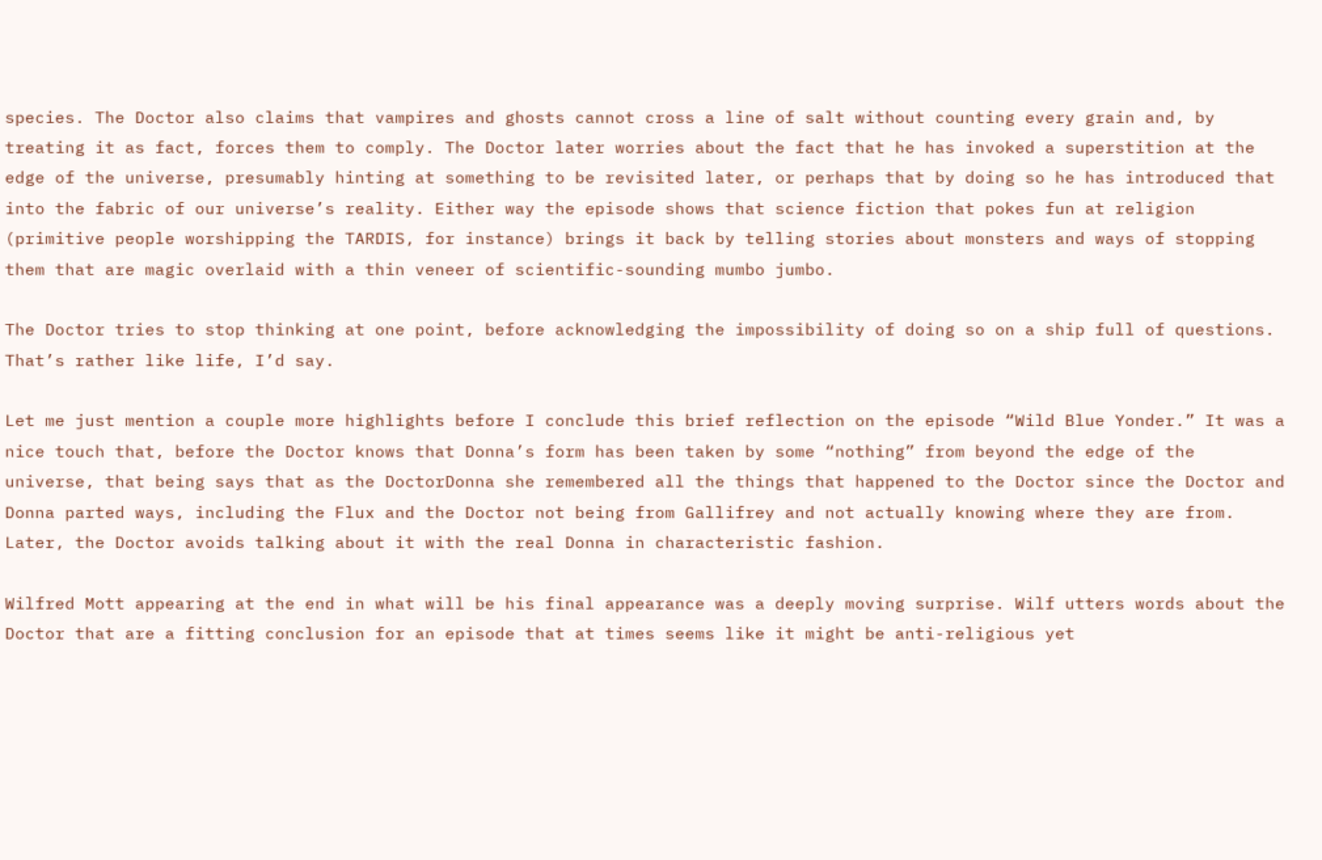species. The Doctor also claims that vampires and ghosts cannot cross a line of salt without counting every grain and, by treating it as fact, forces them to comply. The Doctor later worries about the fact that he has invoked a superstition at the edge of the universe, presumably hinting at something to be revisited later, or perhaps that by doing so he has introduced that into the fabric of our universe’s reality. Either way the episode shows that science fiction that pokes fun at religion (primitive people worshipping the TARDIS, for instance) brings it back by telling stories about monsters and ways of stopping them that are magic overlaid with a thin veneer of scientific-sounding mumbo jumbo.

The Doctor tries to stop thinking at one point, before acknowledging the impossibility of doing so on a ship full of questions. That’s rather like life, I’d say.

Let me just mention a couple more highlights before I conclude this brief reflection on the episode “Wild Blue Yonder.” It was a nice touch that, before the Doctor knows that Donna’s form has been taken by some “nothing” from beyond the edge of the universe, that being says that as the DoctorDonna she remembered all the things that happened to the Doctor since the Doctor and Donna parted ways, including the Flux and the Doctor not being from Gallifrey and not actually knowing where they are from. Later, the Doctor avoids talking about it with the real Donna in characteristic fashion.

Wilfred Mott appearing at the end in what will be his final appearance was a deeply moving surprise. Wilf utters words about the Doctor that are a fitting conclusion for an episode that at times seems like it might be anti-religious yet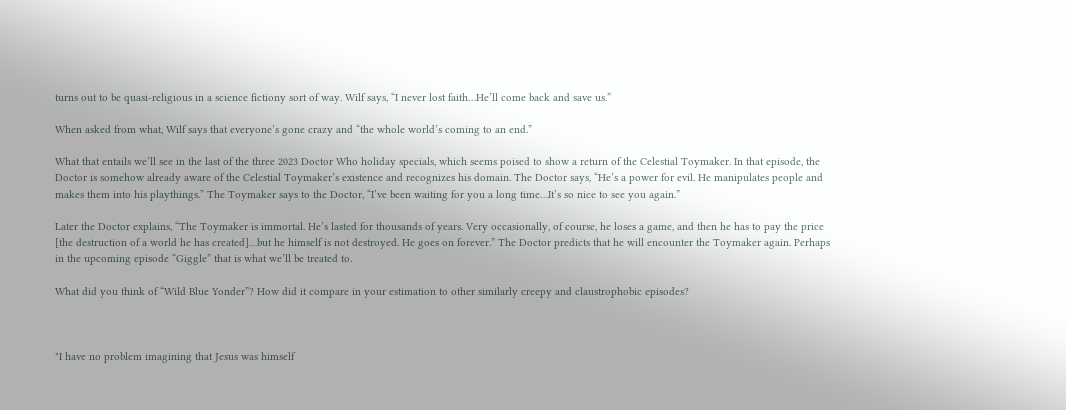turns out to be quasi-religious in a science fictiony sort of way. Wilf says, “I never lost faith…He’ll come back and save us.”

When asked from what, Wilf says that everyone’s gone crazy and “the whole world’s coming to an end.”

What that entails we’ll see in the last of the three 2023 Doctor Who holiday specials, which seems poised to show a return of the Celestial Toymaker. In that episode, the Doctor is somehow already aware of the Celestial Toymaker’s existence and recognizes his domain. The Doctor says, “He’s a power for evil. He manipulates people and makes them into his playthings.” The Toymaker says to the Doctor, “I’ve been waiting for you a long time…It’s so nice to see you again.”

Later the Doctor explains, “The Toymaker is immortal. He’s lasted for thousands of years. Very occasionally, of course, he loses a game, and then he has to pay the price [the destruction of a world he has created]…but he himself is not destroyed. He goes on forever.” The Doctor predicts that he will encounter the Toymaker again. Perhaps in the upcoming episode “Giggle” that is what we’ll be treated to.

What did you think of “Wild Blue Yonder”? How did it compare in your estimation to other similarly creepy and claustrophobic episodes?



"I have no problem imagining that Jesus was himself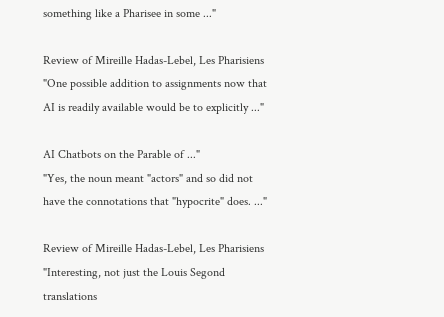something like a Pharisee in some ..."

Review of Mireille Hadas-Lebel, Les Pharisiens
"One possible addition to assignments now that AI is readily available would be to explicitly ..."

AI Chatbots on the Parable of ..."
"Yes, the noun meant "actors" and so did not have the connotations that "hypocrite" does. ..."

Review of Mireille Hadas-Lebel, Les Pharisiens
"Interesting, not just the Louis Segond translations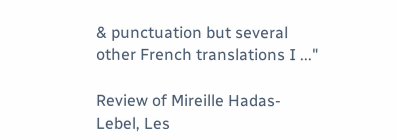& punctuation but several other French translations I ..."

Review of Mireille Hadas-Lebel, Les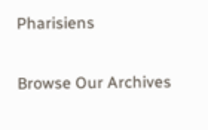Pharisiens

Browse Our Archives